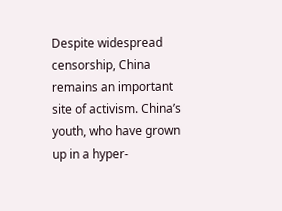Despite widespread censorship, China remains an important site of activism. China’s youth, who have grown up in a hyper-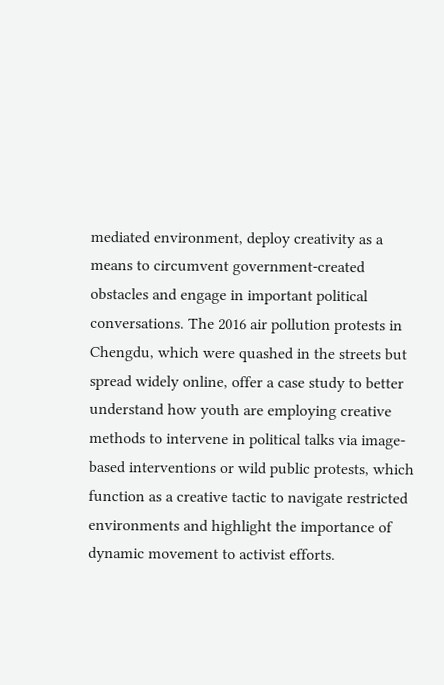mediated environment, deploy creativity as a means to circumvent government-created obstacles and engage in important political conversations. The 2016 air pollution protests in Chengdu, which were quashed in the streets but spread widely online, offer a case study to better understand how youth are employing creative methods to intervene in political talks via image-based interventions or wild public protests, which function as a creative tactic to navigate restricted environments and highlight the importance of dynamic movement to activist efforts.